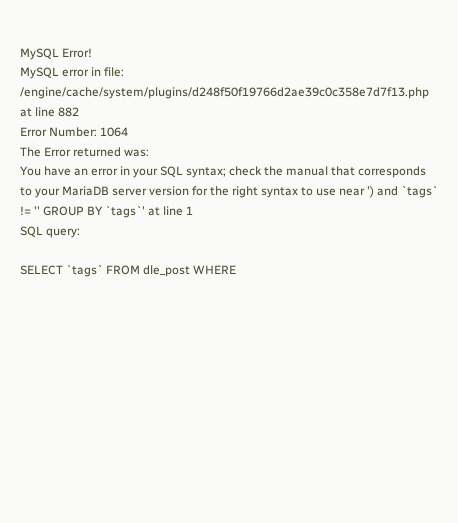MySQL Error!
MySQL error in file: /engine/cache/system/plugins/d248f50f19766d2ae39c0c358e7d7f13.php at line 882
Error Number: 1064
The Error returned was:
You have an error in your SQL syntax; check the manual that corresponds to your MariaDB server version for the right syntax to use near ') and `tags` != '' GROUP BY `tags`' at line 1
SQL query:

SELECT `tags` FROM dle_post WHERE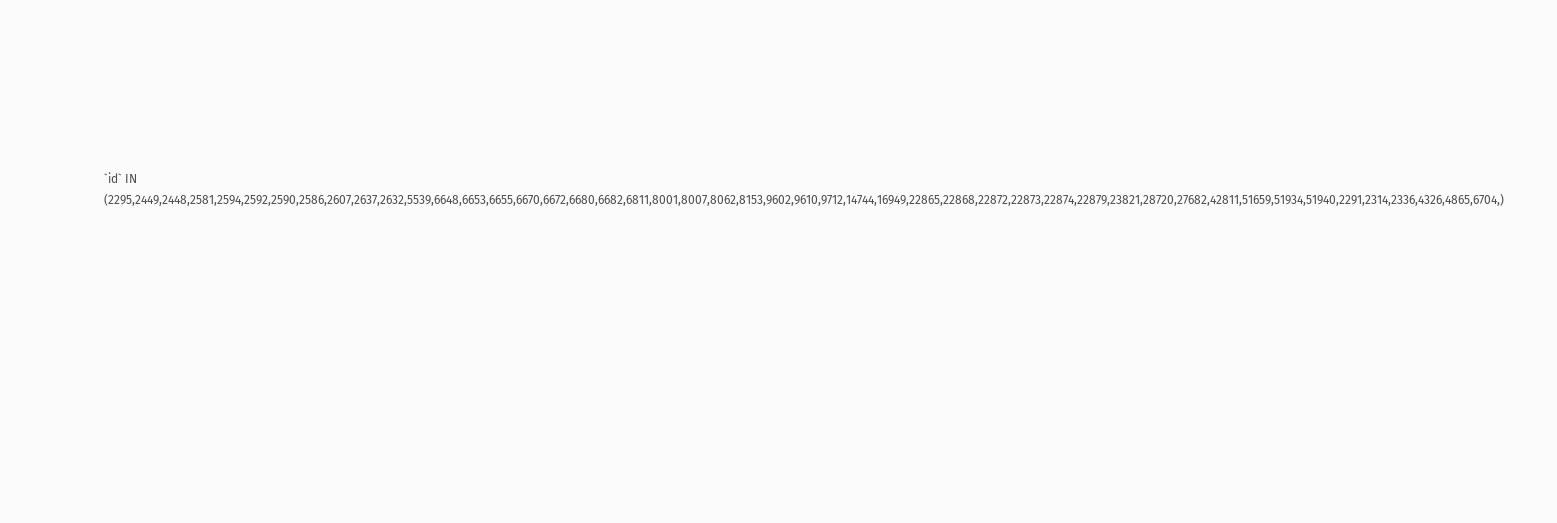`id` IN (2295,2449,2448,2581,2594,2592,2590,2586,2607,2637,2632,5539,6648,6653,6655,6670,6672,6680,6682,6811,8001,8007,8062,8153,9602,9610,9712,14744,16949,22865,22868,22872,22873,22874,22879,23821,28720,27682,42811,51659,51934,51940,2291,2314,2336,4326,4865,6704,)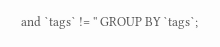and `tags` != '' GROUP BY `tags`;